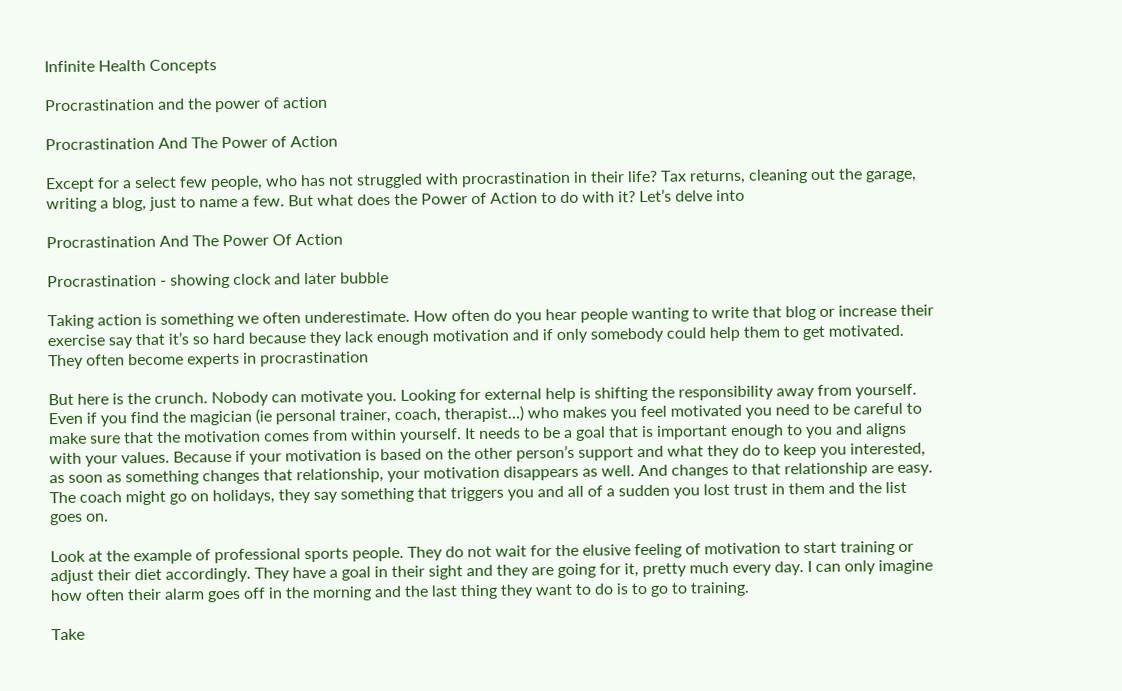Infinite Health Concepts

Procrastination and the power of action

Procrastination And The Power of Action

Except for a select few people, who has not struggled with procrastination in their life? Tax returns, cleaning out the garage, writing a blog, just to name a few. But what does the Power of Action to do with it? Let’s delve into

Procrastination And The Power Of Action

Procrastination - showing clock and later bubble

Taking action is something we often underestimate. How often do you hear people wanting to write that blog or increase their exercise say that it’s so hard because they lack enough motivation and if only somebody could help them to get motivated. They often become experts in procrastination

But here is the crunch. Nobody can motivate you. Looking for external help is shifting the responsibility away from yourself. Even if you find the magician (ie personal trainer, coach, therapist…) who makes you feel motivated you need to be careful to make sure that the motivation comes from within yourself. It needs to be a goal that is important enough to you and aligns with your values. Because if your motivation is based on the other person’s support and what they do to keep you interested, as soon as something changes that relationship, your motivation disappears as well. And changes to that relationship are easy. The coach might go on holidays, they say something that triggers you and all of a sudden you lost trust in them and the list goes on.

Look at the example of professional sports people. They do not wait for the elusive feeling of motivation to start training or adjust their diet accordingly. They have a goal in their sight and they are going for it, pretty much every day. I can only imagine how often their alarm goes off in the morning and the last thing they want to do is to go to training.

Take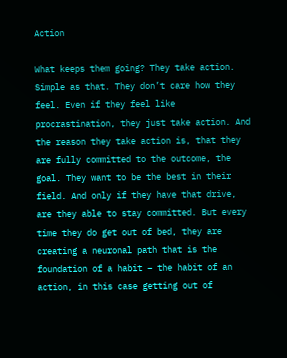Action

What keeps them going? They take action. Simple as that. They don’t care how they feel. Even if they feel like procrastination, they just take action. And the reason they take action is, that they are fully committed to the outcome, the goal. They want to be the best in their field. And only if they have that drive, are they able to stay committed. But every time they do get out of bed, they are creating a neuronal path that is the foundation of a habit – the habit of an action, in this case getting out of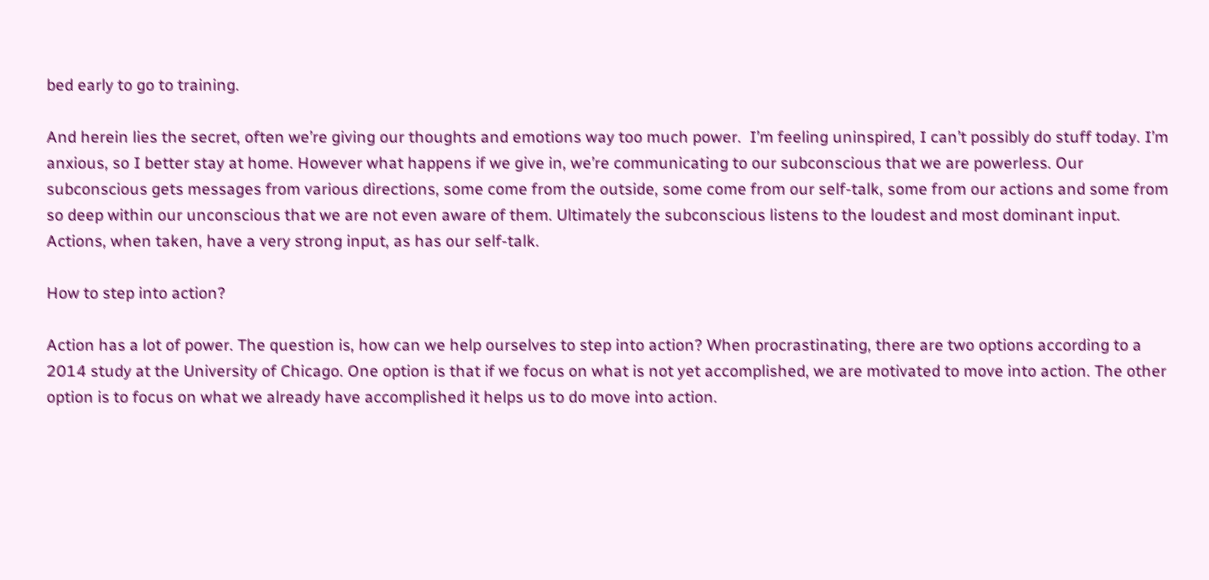bed early to go to training.

And herein lies the secret, often we’re giving our thoughts and emotions way too much power.  I’m feeling uninspired, I can’t possibly do stuff today. I’m anxious, so I better stay at home. However what happens if we give in, we’re communicating to our subconscious that we are powerless. Our subconscious gets messages from various directions, some come from the outside, some come from our self-talk, some from our actions and some from so deep within our unconscious that we are not even aware of them. Ultimately the subconscious listens to the loudest and most dominant input. Actions, when taken, have a very strong input, as has our self-talk.

How to step into action?

Action has a lot of power. The question is, how can we help ourselves to step into action? When procrastinating, there are two options according to a 2014 study at the University of Chicago. One option is that if we focus on what is not yet accomplished, we are motivated to move into action. The other option is to focus on what we already have accomplished it helps us to do move into action.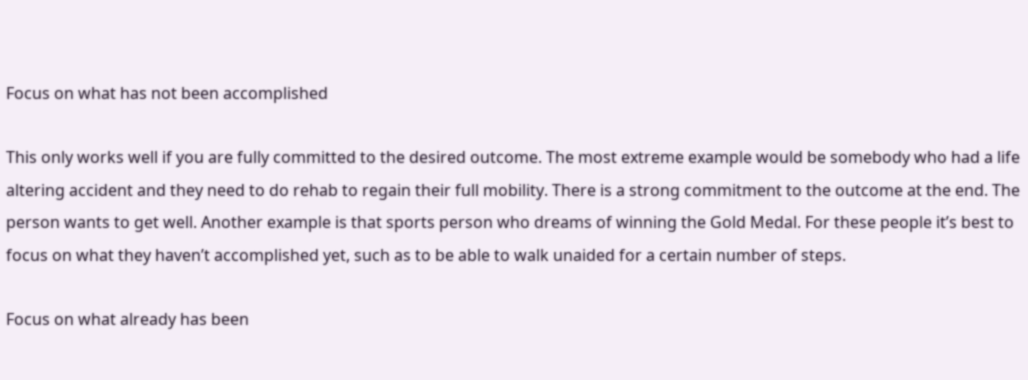Focus on what has not been accomplished

This only works well if you are fully committed to the desired outcome. The most extreme example would be somebody who had a life altering accident and they need to do rehab to regain their full mobility. There is a strong commitment to the outcome at the end. The person wants to get well. Another example is that sports person who dreams of winning the Gold Medal. For these people it’s best to focus on what they haven’t accomplished yet, such as to be able to walk unaided for a certain number of steps.

Focus on what already has been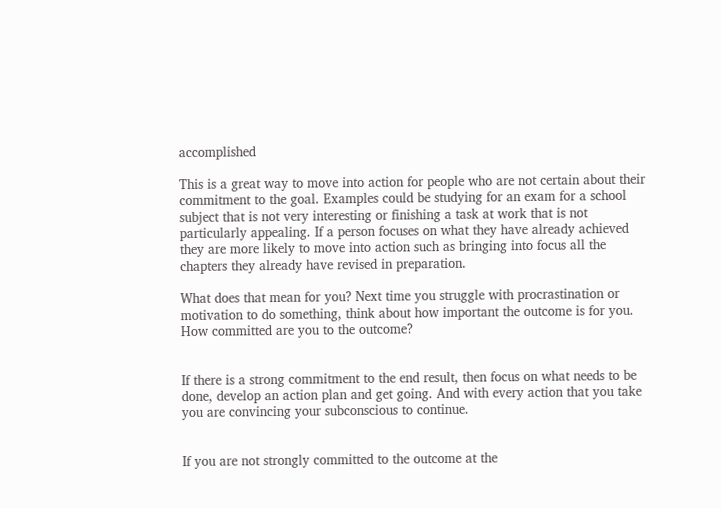accomplished

This is a great way to move into action for people who are not certain about their commitment to the goal. Examples could be studying for an exam for a school subject that is not very interesting or finishing a task at work that is not particularly appealing. If a person focuses on what they have already achieved they are more likely to move into action such as bringing into focus all the chapters they already have revised in preparation.

What does that mean for you? Next time you struggle with procrastination or motivation to do something, think about how important the outcome is for you. How committed are you to the outcome?


If there is a strong commitment to the end result, then focus on what needs to be done, develop an action plan and get going. And with every action that you take you are convincing your subconscious to continue.


If you are not strongly committed to the outcome at the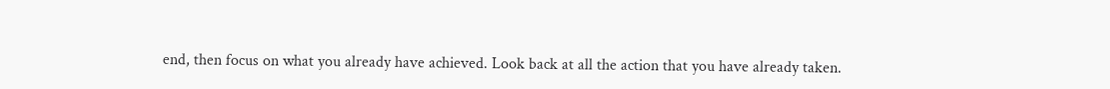end, then focus on what you already have achieved. Look back at all the action that you have already taken.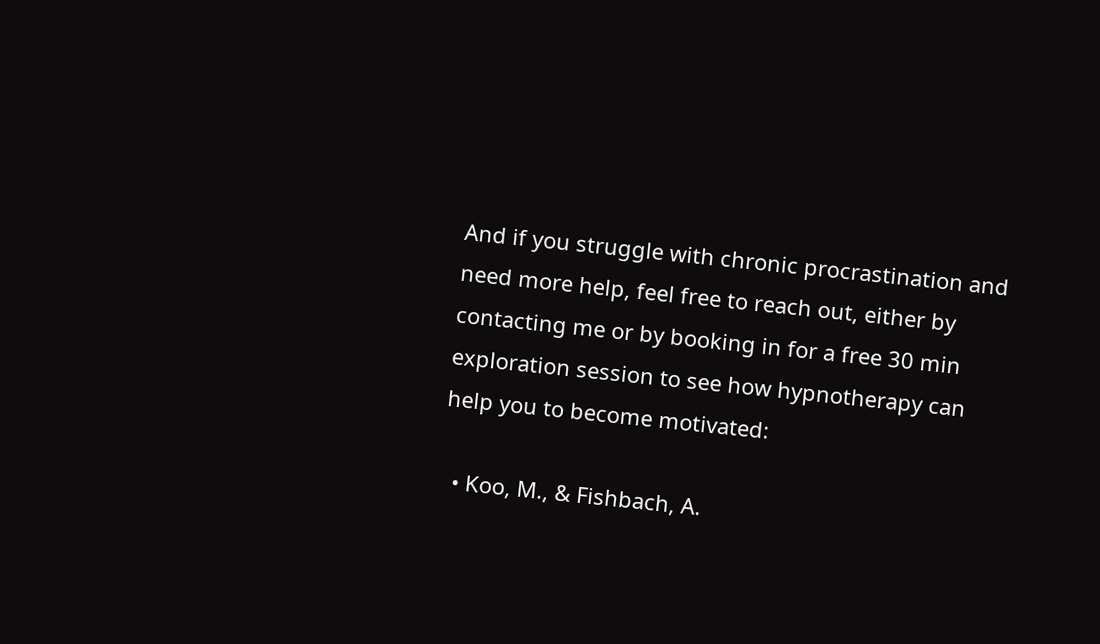And if you struggle with chronic procrastination and need more help, feel free to reach out, either by contacting me or by booking in for a free 30 min exploration session to see how hypnotherapy can help you to become motivated:

  • Koo, M., & Fishbach, A.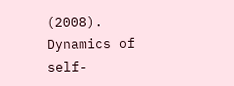(2008). Dynamics of self-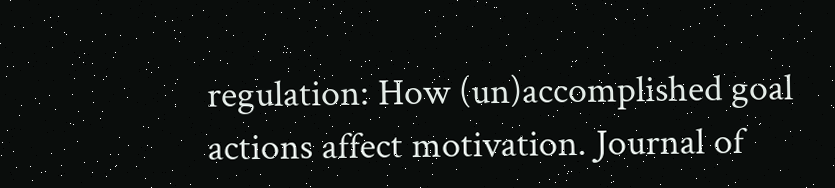regulation: How (un)accomplished goal actions affect motivation. Journal of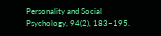Personality and Social Psychology, 94(2), 183–195.